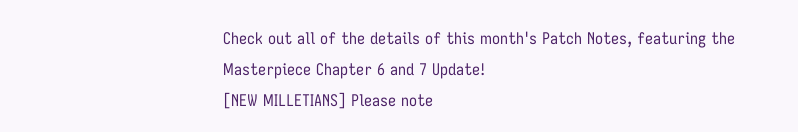Check out all of the details of this month's Patch Notes, featuring the Masterpiece Chapter 6 and 7 Update!
[NEW MILLETIANS] Please note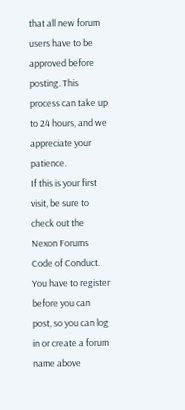that all new forum users have to be approved before posting. This process can take up to 24 hours, and we appreciate your patience.
If this is your first visit, be sure to check out the Nexon Forums Code of Conduct. You have to register before you can post, so you can log in or create a forum name above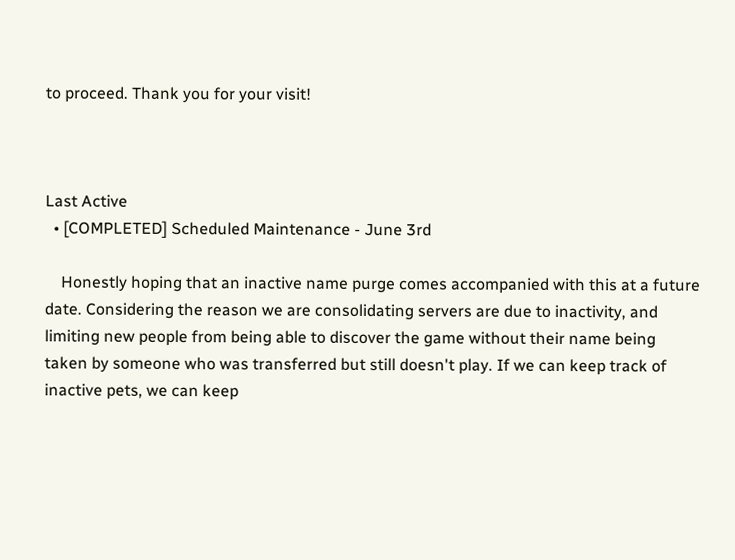to proceed. Thank you for your visit!



Last Active
  • [COMPLETED] Scheduled Maintenance - June 3rd

    Honestly hoping that an inactive name purge comes accompanied with this at a future date. Considering the reason we are consolidating servers are due to inactivity, and limiting new people from being able to discover the game without their name being taken by someone who was transferred but still doesn't play. If we can keep track of inactive pets, we can keep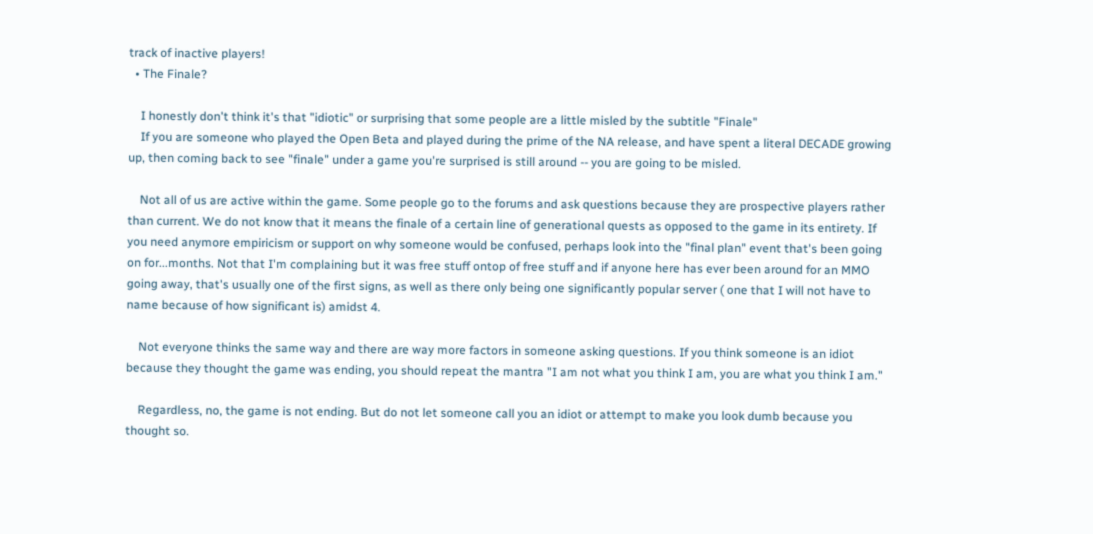track of inactive players!
  • The Finale?

    I honestly don't think it's that "idiotic" or surprising that some people are a little misled by the subtitle "Finale"
    If you are someone who played the Open Beta and played during the prime of the NA release, and have spent a literal DECADE growing up, then coming back to see "finale" under a game you're surprised is still around -- you are going to be misled.

    Not all of us are active within the game. Some people go to the forums and ask questions because they are prospective players rather than current. We do not know that it means the finale of a certain line of generational quests as opposed to the game in its entirety. If you need anymore empiricism or support on why someone would be confused, perhaps look into the "final plan" event that's been going on for...months. Not that I'm complaining but it was free stuff ontop of free stuff and if anyone here has ever been around for an MMO going away, that's usually one of the first signs, as well as there only being one significantly popular server ( one that I will not have to name because of how significant is) amidst 4.

    Not everyone thinks the same way and there are way more factors in someone asking questions. If you think someone is an idiot because they thought the game was ending, you should repeat the mantra "I am not what you think I am, you are what you think I am."

    Regardless, no, the game is not ending. But do not let someone call you an idiot or attempt to make you look dumb because you thought so.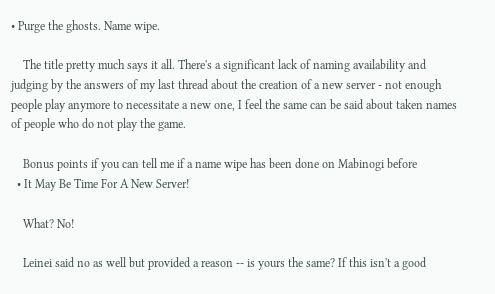• Purge the ghosts. Name wipe.

    The title pretty much says it all. There's a significant lack of naming availability and judging by the answers of my last thread about the creation of a new server - not enough people play anymore to necessitate a new one, I feel the same can be said about taken names of people who do not play the game.

    Bonus points if you can tell me if a name wipe has been done on Mabinogi before
  • It May Be Time For A New Server!

    What? No!

    Leinei said no as well but provided a reason -- is yours the same? If this isn't a good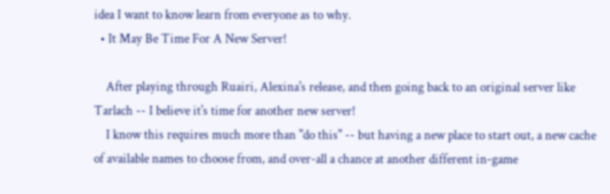idea I want to know learn from everyone as to why.
  • It May Be Time For A New Server!

    After playing through Ruairi, Alexina's release, and then going back to an original server like Tarlach -- I believe it's time for another new server!
    I know this requires much more than "do this" -- but having a new place to start out, a new cache of available names to choose from, and over-all a chance at another different in-game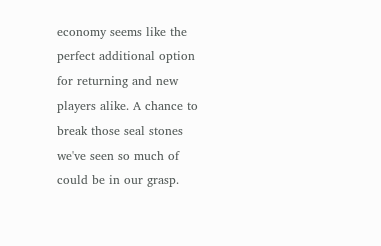economy seems like the perfect additional option for returning and new players alike. A chance to break those seal stones we've seen so much of could be in our grasp.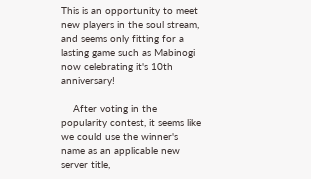This is an opportunity to meet new players in the soul stream, and seems only fitting for a lasting game such as Mabinogi now celebrating it's 10th anniversary!

    After voting in the popularity contest, it seems like we could use the winner's name as an applicable new server title,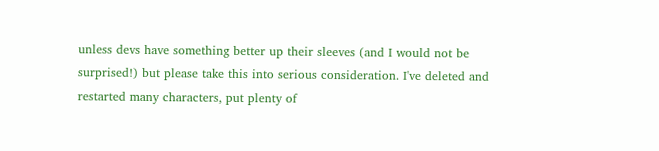unless devs have something better up their sleeves (and I would not be surprised!) but please take this into serious consideration. I've deleted and restarted many characters, put plenty of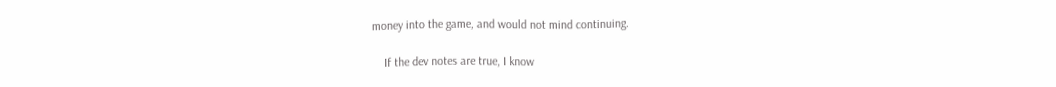money into the game, and would not mind continuing.

    If the dev notes are true, I know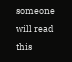someone will read this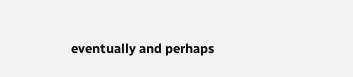eventually and perhaps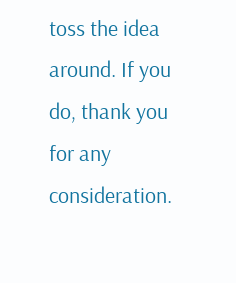toss the idea around. If you do, thank you for any consideration.